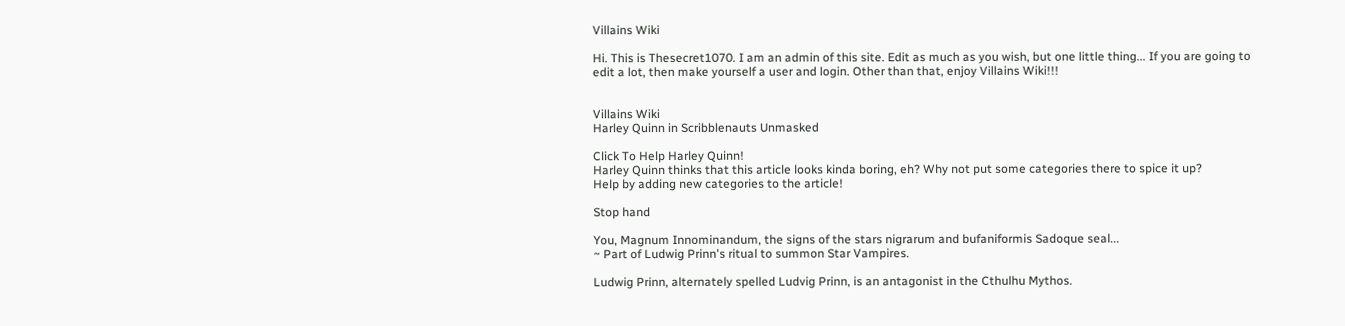Villains Wiki

Hi. This is Thesecret1070. I am an admin of this site. Edit as much as you wish, but one little thing... If you are going to edit a lot, then make yourself a user and login. Other than that, enjoy Villains Wiki!!!


Villains Wiki
Harley Quinn in Scribblenauts Unmasked

Click To Help Harley Quinn!
Harley Quinn thinks that this article looks kinda boring, eh? Why not put some categories there to spice it up?
Help by adding new categories to the article!

Stop hand

You, Magnum Innominandum, the signs of the stars nigrarum and bufaniformis Sadoque seal...
~ Part of Ludwig Prinn's ritual to summon Star Vampires.

Ludwig Prinn, alternately spelled Ludvig Prinn, is an antagonist in the Cthulhu Mythos.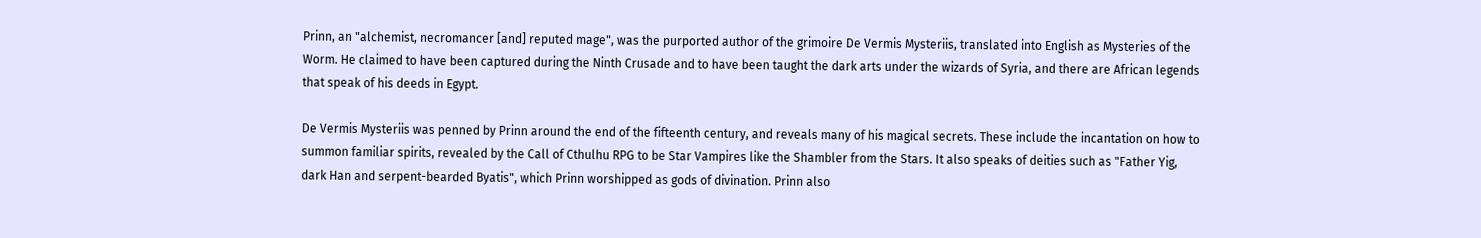Prinn, an "alchemist, necromancer [and] reputed mage", was the purported author of the grimoire De Vermis Mysteriis, translated into English as Mysteries of the Worm. He claimed to have been captured during the Ninth Crusade and to have been taught the dark arts under the wizards of Syria, and there are African legends that speak of his deeds in Egypt.

De Vermis Mysteriis was penned by Prinn around the end of the fifteenth century, and reveals many of his magical secrets. These include the incantation on how to summon familiar spirits, revealed by the Call of Cthulhu RPG to be Star Vampires like the Shambler from the Stars. It also speaks of deities such as "Father Yig, dark Han and serpent-bearded Byatis", which Prinn worshipped as gods of divination. Prinn also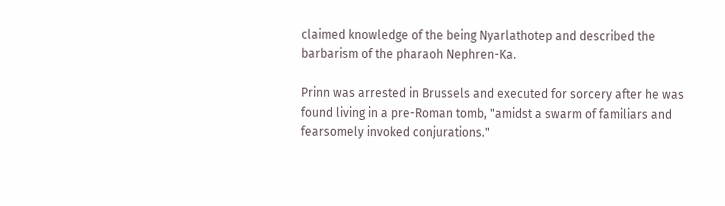claimed knowledge of the being Nyarlathotep and described the barbarism of the pharaoh Nephren-Ka.

Prinn was arrested in Brussels and executed for sorcery after he was found living in a pre-Roman tomb, "amidst a swarm of familiars and fearsomely invoked conjurations."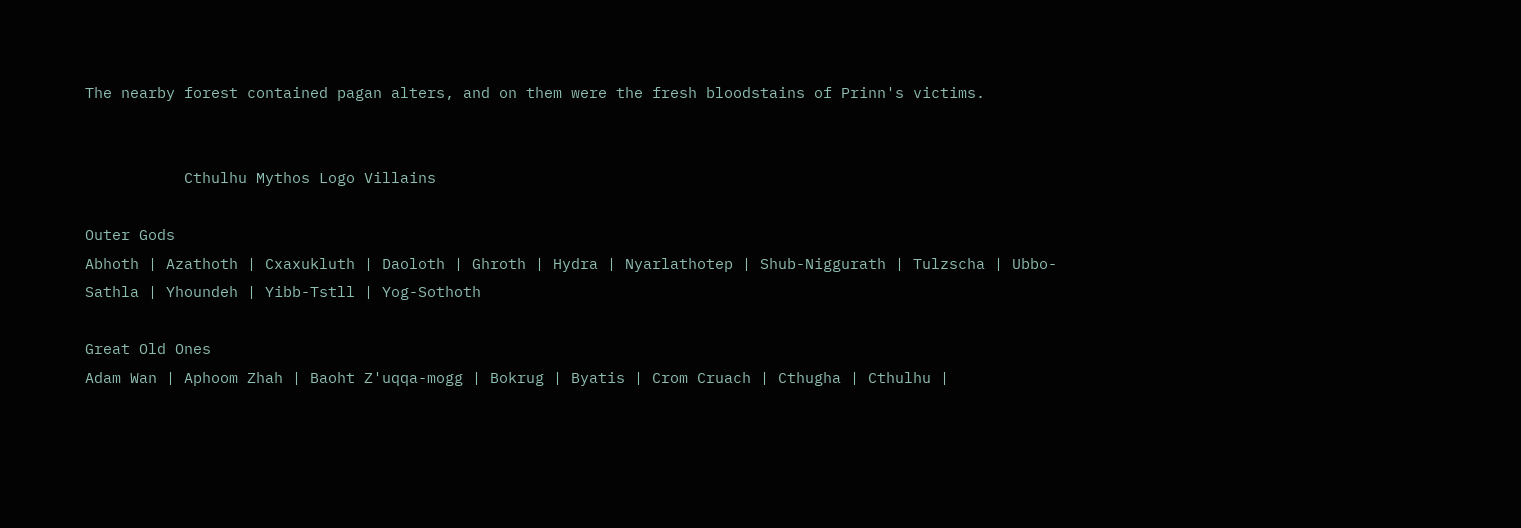The nearby forest contained pagan alters, and on them were the fresh bloodstains of Prinn's victims.


           Cthulhu Mythos Logo Villains

Outer Gods
Abhoth | Azathoth | Cxaxukluth | Daoloth | Ghroth | Hydra | Nyarlathotep | Shub-Niggurath | Tulzscha | Ubbo-Sathla | Yhoundeh | Yibb-Tstll | Yog-Sothoth

Great Old Ones
Adam Wan | Aphoom Zhah | Baoht Z'uqqa-mogg | Bokrug | Byatis | Crom Cruach | Cthugha | Cthulhu |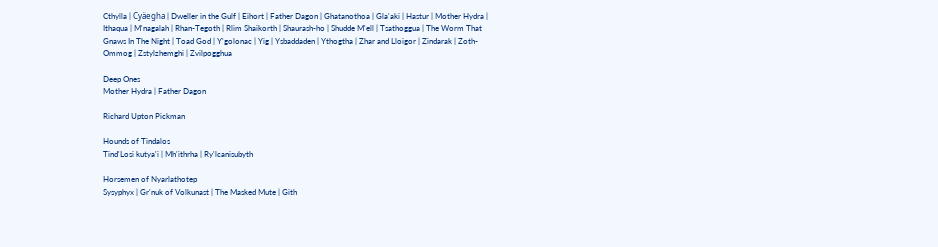Cthylla | Cyäegha | Dweller in the Gulf | Eihort | Father Dagon | Ghatanothoa | Gla'aki | Hastur | Mother Hydra | Ithaqua | M'nagalah | Rhan-Tegoth | Rlim Shaikorth | Shaurash-ho | Shudde M'ell | Tsathoggua | The Worm That Gnaws In The Night | Toad God | Y'golonac | Yig | Ysbaddaden | Ythogtha | Zhar and Lloigor | Zindarak | Zoth-Ommog | Zstylzhemghi | Zvilpogghua

Deep Ones
Mother Hydra | Father Dagon

Richard Upton Pickman

Hounds of Tindalos
Tind'Losi kutya'i | Mh'ithrha | Ry'lcanisubyth

Horsemen of Nyarlathotep
Sysyphyx | Gr'nuk of Volkunast | The Masked Mute | Gith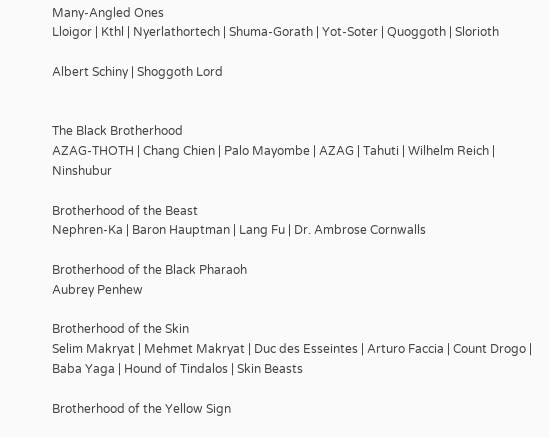Many-Angled Ones
Lloigor | Kthl | Nyerlathortech | Shuma-Gorath | Yot-Soter | Quoggoth | Slorioth

Albert Schiny | Shoggoth Lord


The Black Brotherhood
AZAG-THOTH | Chang Chien | Palo Mayombe | AZAG | Tahuti | Wilhelm Reich | Ninshubur

Brotherhood of the Beast
Nephren-Ka | Baron Hauptman | Lang Fu | Dr. Ambrose Cornwalls

Brotherhood of the Black Pharaoh
Aubrey Penhew

Brotherhood of the Skin
Selim Makryat | Mehmet Makryat | Duc des Esseintes | Arturo Faccia | Count Drogo | Baba Yaga | Hound of Tindalos | Skin Beasts

Brotherhood of the Yellow Sign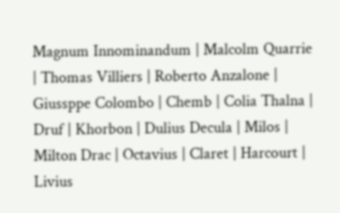Magnum Innominandum | Malcolm Quarrie | Thomas Villiers | Roberto Anzalone | Giussppe Colombo | Chemb | Colia Thalna | Druf | Khorbon | Dulius Decula | Milos | Milton Drac | Octavius | Claret | Harcourt | Livius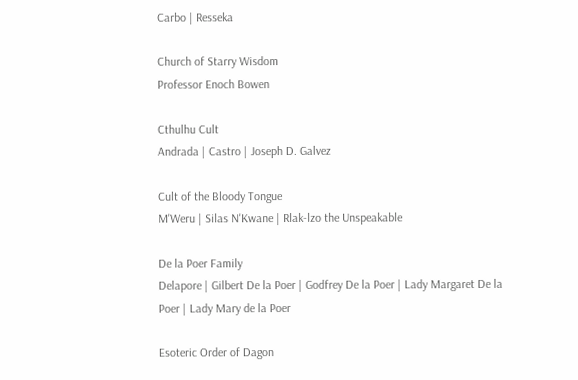Carbo | Resseka

Church of Starry Wisdom
Professor Enoch Bowen

Cthulhu Cult
Andrada | Castro | Joseph D. Galvez

Cult of the Bloody Tongue
M'Weru | Silas N'Kwane | Rlak-lzo the Unspeakable

De la Poer Family
Delapore | Gilbert De la Poer | Godfrey De la Poer | Lady Margaret De la Poer | Lady Mary de la Poer

Esoteric Order of Dagon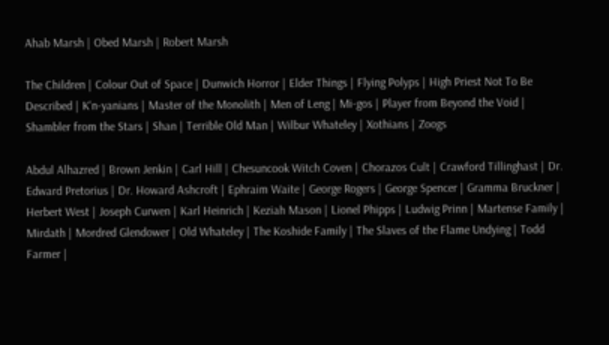Ahab Marsh | Obed Marsh | Robert Marsh

The Children | Colour Out of Space | Dunwich Horror | Elder Things | Flying Polyps | High Priest Not To Be Described | K'n-yanians | Master of the Monolith | Men of Leng | Mi-gos | Player from Beyond the Void | Shambler from the Stars | Shan | Terrible Old Man | Wilbur Whateley | Xothians | Zoogs

Abdul Alhazred | Brown Jenkin | Carl Hill | Chesuncook Witch Coven | Chorazos Cult | Crawford Tillinghast | Dr. Edward Pretorius | Dr. Howard Ashcroft | Ephraim Waite | George Rogers | George Spencer | Gramma Bruckner | Herbert West | Joseph Curwen | Karl Heinrich | Keziah Mason | Lionel Phipps | Ludwig Prinn | Martense Family | Mirdath | Mordred Glendower | Old Whateley | The Koshide Family | The Slaves of the Flame Undying | Todd Farmer |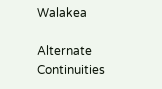Walakea

Alternate Continuities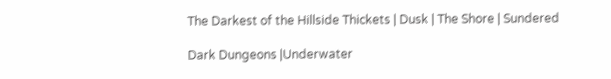The Darkest of the Hillside Thickets | Dusk | The Shore | Sundered

Dark Dungeons |Underwater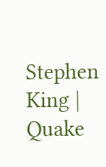Stephen King | Quake